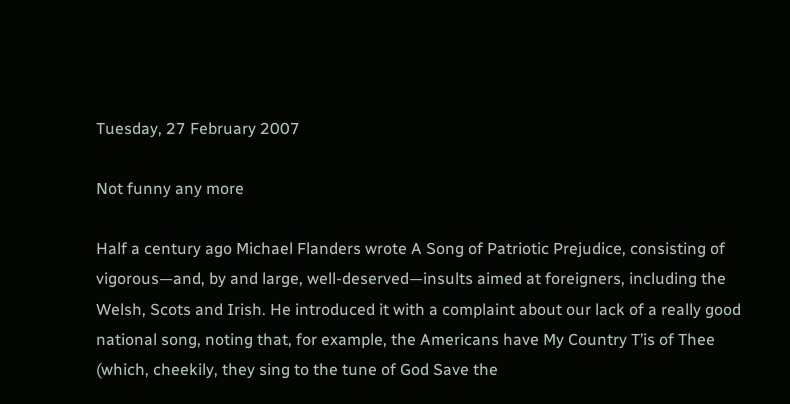Tuesday, 27 February 2007

Not funny any more

Half a century ago Michael Flanders wrote A Song of Patriotic Prejudice, consisting of vigorous—and, by and large, well-deserved—insults aimed at foreigners, including the Welsh, Scots and Irish. He introduced it with a complaint about our lack of a really good national song, noting that, for example, the Americans have My Country T’is of Thee (which, cheekily, they sing to the tune of God Save the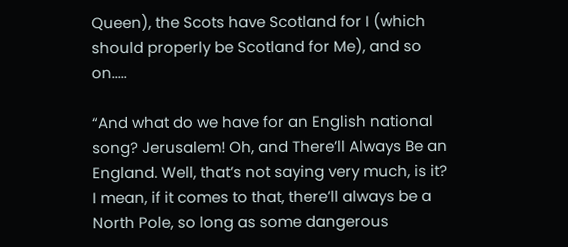Queen), the Scots have Scotland for I (which should properly be Scotland for Me), and so on.....

“And what do we have for an English national song? Jerusalem! Oh, and There’ll Always Be an England. Well, that’s not saying very much, is it? I mean, if it comes to that, there’ll always be a North Pole, so long as some dangerous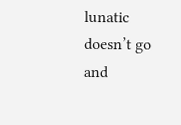lunatic doesn’t go and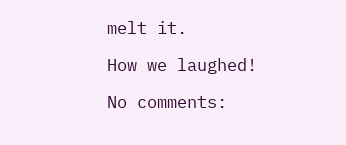melt it.

How we laughed!

No comments: